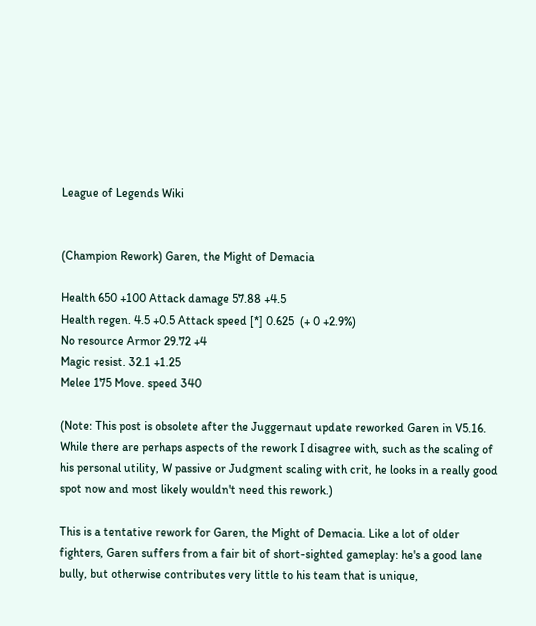League of Legends Wiki


(Champion Rework) Garen, the Might of Demacia

Health 650 +100 Attack damage 57.88 +4.5
Health regen. 4.5 +0.5 Attack speed [*] 0.625  (+ 0 +2.9%)
No resource Armor 29.72 +4
Magic resist. 32.1 +1.25
Melee 175 Move. speed 340

(Note: This post is obsolete after the Juggernaut update reworked Garen in V5.16. While there are perhaps aspects of the rework I disagree with, such as the scaling of his personal utility, W passive or Judgment scaling with crit, he looks in a really good spot now and most likely wouldn't need this rework.)

This is a tentative rework for Garen, the Might of Demacia. Like a lot of older fighters, Garen suffers from a fair bit of short-sighted gameplay: he's a good lane bully, but otherwise contributes very little to his team that is unique,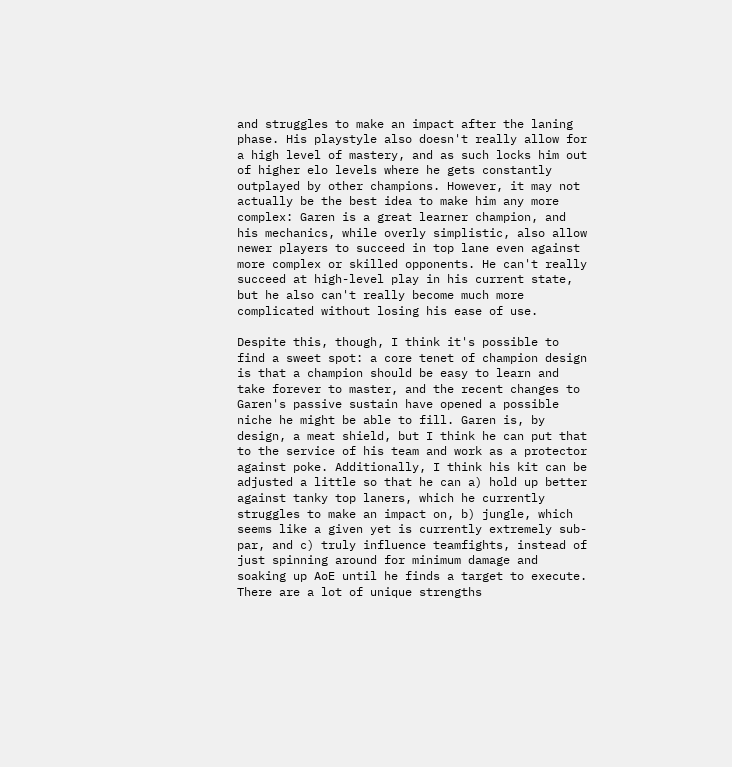and struggles to make an impact after the laning phase. His playstyle also doesn't really allow for a high level of mastery, and as such locks him out of higher elo levels where he gets constantly outplayed by other champions. However, it may not actually be the best idea to make him any more complex: Garen is a great learner champion, and his mechanics, while overly simplistic, also allow newer players to succeed in top lane even against more complex or skilled opponents. He can't really succeed at high-level play in his current state, but he also can't really become much more complicated without losing his ease of use.

Despite this, though, I think it's possible to find a sweet spot: a core tenet of champion design is that a champion should be easy to learn and take forever to master, and the recent changes to Garen's passive sustain have opened a possible niche he might be able to fill. Garen is, by design, a meat shield, but I think he can put that to the service of his team and work as a protector against poke. Additionally, I think his kit can be adjusted a little so that he can a) hold up better against tanky top laners, which he currently struggles to make an impact on, b) jungle, which seems like a given yet is currently extremely sub-par, and c) truly influence teamfights, instead of just spinning around for minimum damage and soaking up AoE until he finds a target to execute. There are a lot of unique strengths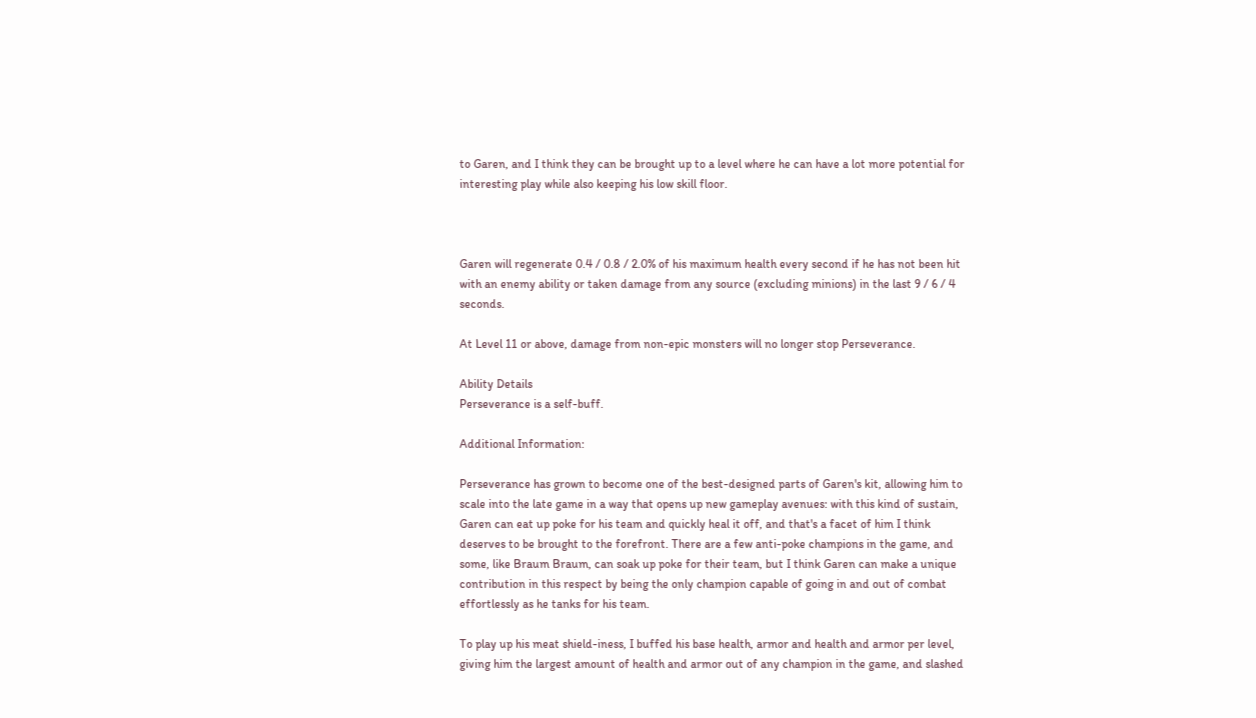to Garen, and I think they can be brought up to a level where he can have a lot more potential for interesting play while also keeping his low skill floor.



Garen will regenerate 0.4 / 0.8 / 2.0% of his maximum health every second if he has not been hit with an enemy ability or taken damage from any source (excluding minions) in the last 9 / 6 / 4 seconds.

At Level 11 or above, damage from non-epic monsters will no longer stop Perseverance.

Ability Details
Perseverance is a self-buff.

Additional Information:

Perseverance has grown to become one of the best-designed parts of Garen's kit, allowing him to scale into the late game in a way that opens up new gameplay avenues: with this kind of sustain, Garen can eat up poke for his team and quickly heal it off, and that's a facet of him I think deserves to be brought to the forefront. There are a few anti-poke champions in the game, and some, like Braum Braum, can soak up poke for their team, but I think Garen can make a unique contribution in this respect by being the only champion capable of going in and out of combat effortlessly as he tanks for his team.

To play up his meat shield-iness, I buffed his base health, armor and health and armor per level, giving him the largest amount of health and armor out of any champion in the game, and slashed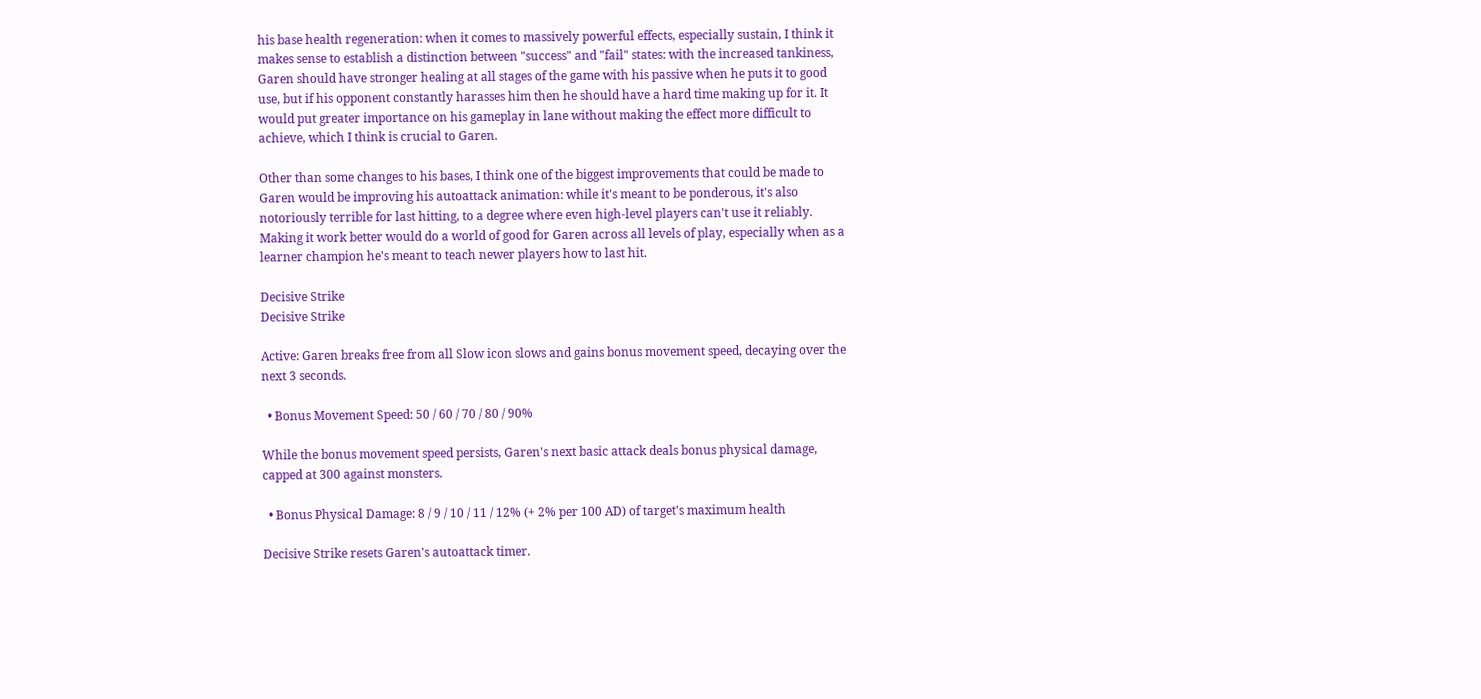his base health regeneration: when it comes to massively powerful effects, especially sustain, I think it makes sense to establish a distinction between "success" and "fail" states: with the increased tankiness, Garen should have stronger healing at all stages of the game with his passive when he puts it to good use, but if his opponent constantly harasses him then he should have a hard time making up for it. It would put greater importance on his gameplay in lane without making the effect more difficult to achieve, which I think is crucial to Garen.

Other than some changes to his bases, I think one of the biggest improvements that could be made to Garen would be improving his autoattack animation: while it's meant to be ponderous, it's also notoriously terrible for last hitting, to a degree where even high-level players can't use it reliably. Making it work better would do a world of good for Garen across all levels of play, especially when as a learner champion he's meant to teach newer players how to last hit.

Decisive Strike
Decisive Strike

Active: Garen breaks free from all Slow icon slows and gains bonus movement speed, decaying over the next 3 seconds.

  • Bonus Movement Speed: 50 / 60 / 70 / 80 / 90%

While the bonus movement speed persists, Garen's next basic attack deals bonus physical damage, capped at 300 against monsters.

  • Bonus Physical Damage: 8 / 9 / 10 / 11 / 12% (+ 2% per 100 AD) of target's maximum health

Decisive Strike resets Garen's autoattack timer.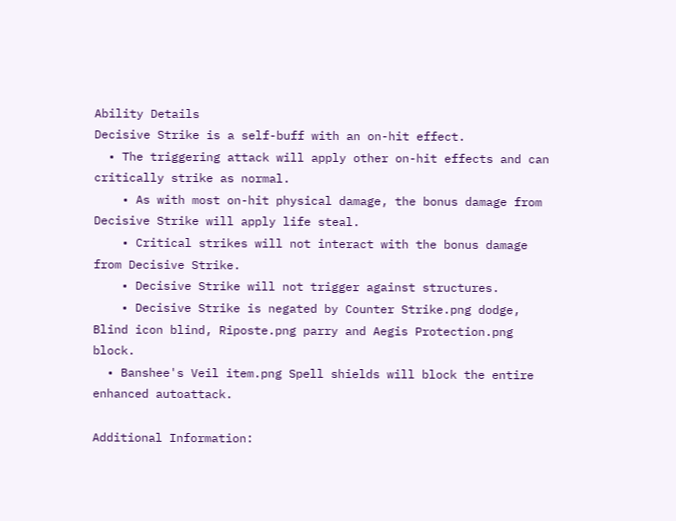Ability Details
Decisive Strike is a self-buff with an on-hit effect.
  • The triggering attack will apply other on-hit effects and can critically strike as normal.
    • As with most on-hit physical damage, the bonus damage from Decisive Strike will apply life steal.
    • Critical strikes will not interact with the bonus damage from Decisive Strike.
    • Decisive Strike will not trigger against structures.
    • Decisive Strike is negated by Counter Strike.png dodge, Blind icon blind, Riposte.png parry and Aegis Protection.png block.
  • Banshee's Veil item.png Spell shields will block the entire enhanced autoattack.

Additional Information: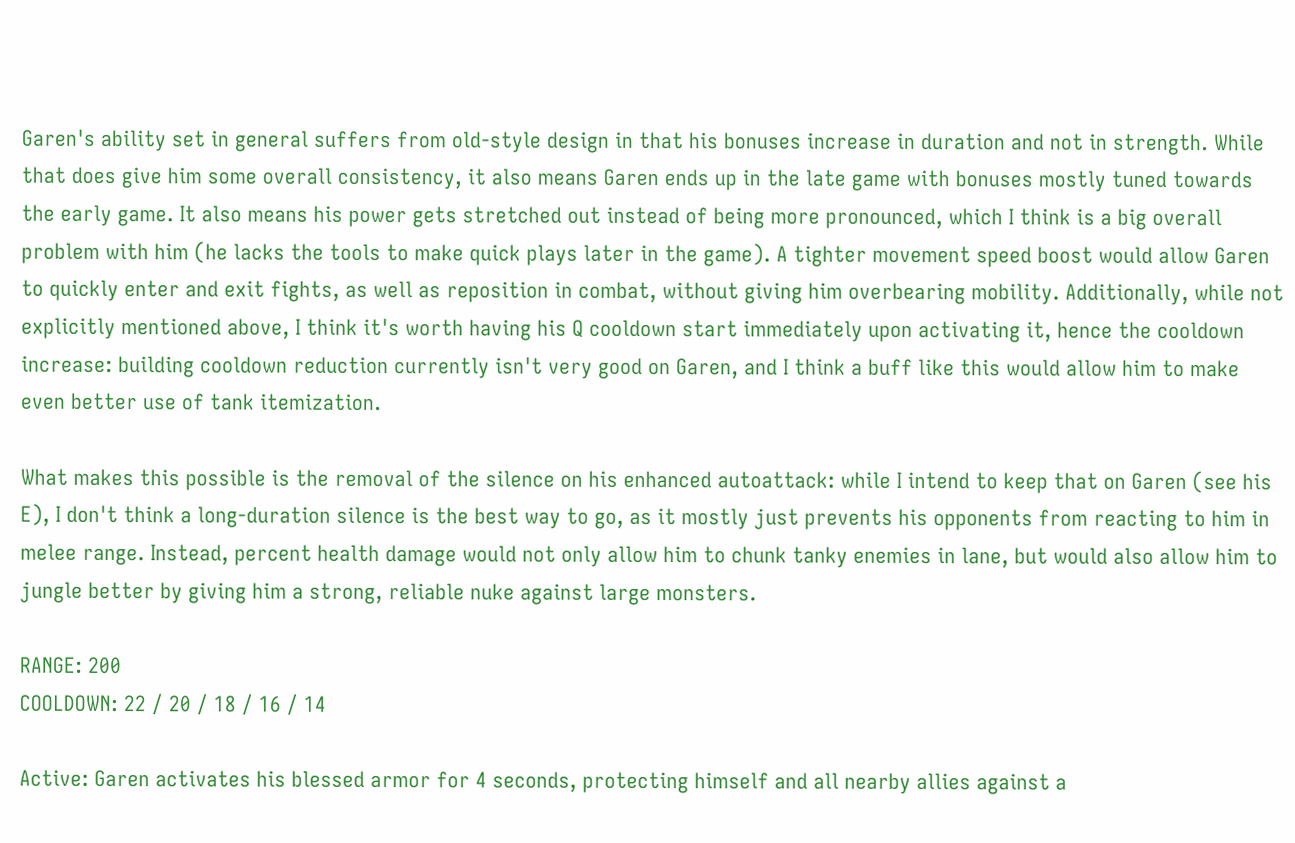Garen's ability set in general suffers from old-style design in that his bonuses increase in duration and not in strength. While that does give him some overall consistency, it also means Garen ends up in the late game with bonuses mostly tuned towards the early game. It also means his power gets stretched out instead of being more pronounced, which I think is a big overall problem with him (he lacks the tools to make quick plays later in the game). A tighter movement speed boost would allow Garen to quickly enter and exit fights, as well as reposition in combat, without giving him overbearing mobility. Additionally, while not explicitly mentioned above, I think it's worth having his Q cooldown start immediately upon activating it, hence the cooldown increase: building cooldown reduction currently isn't very good on Garen, and I think a buff like this would allow him to make even better use of tank itemization.

What makes this possible is the removal of the silence on his enhanced autoattack: while I intend to keep that on Garen (see his E), I don't think a long-duration silence is the best way to go, as it mostly just prevents his opponents from reacting to him in melee range. Instead, percent health damage would not only allow him to chunk tanky enemies in lane, but would also allow him to jungle better by giving him a strong, reliable nuke against large monsters.

RANGE: 200
COOLDOWN: 22 / 20 / 18 / 16 / 14

Active: Garen activates his blessed armor for 4 seconds, protecting himself and all nearby allies against a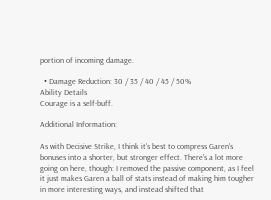portion of incoming damage.

  • Damage Reduction: 30 / 35 / 40 / 45 / 50%
Ability Details
Courage is a self-buff.

Additional Information:

As with Decisive Strike, I think it's best to compress Garen's bonuses into a shorter, but stronger effect. There's a lot more going on here, though: I removed the passive component, as I feel it just makes Garen a ball of stats instead of making him tougher in more interesting ways, and instead shifted that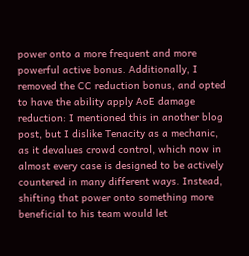power onto a more frequent and more powerful active bonus. Additionally, I removed the CC reduction bonus, and opted to have the ability apply AoE damage reduction: I mentioned this in another blog post, but I dislike Tenacity as a mechanic, as it devalues crowd control, which now in almost every case is designed to be actively countered in many different ways. Instead, shifting that power onto something more beneficial to his team would let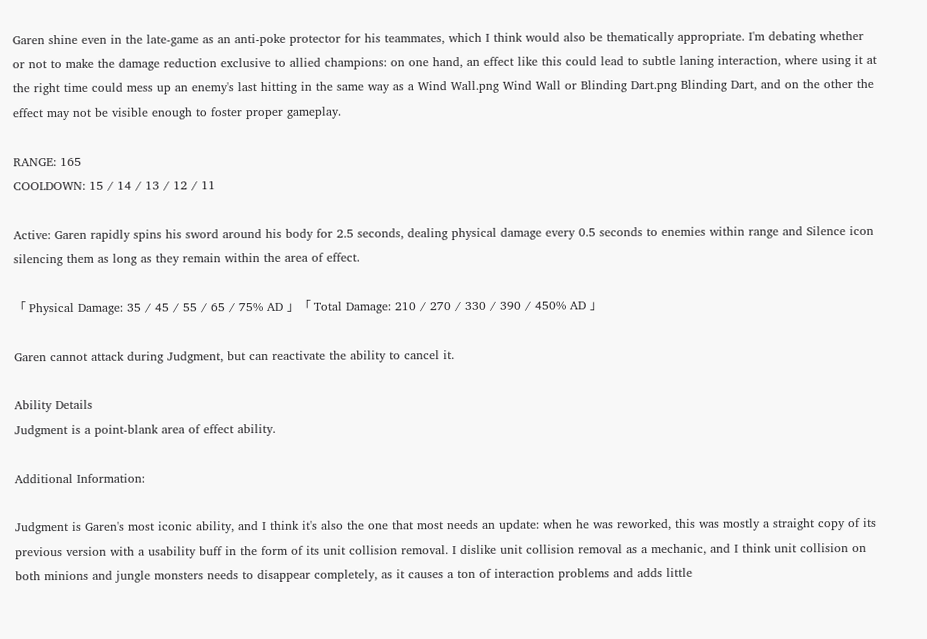Garen shine even in the late-game as an anti-poke protector for his teammates, which I think would also be thematically appropriate. I'm debating whether or not to make the damage reduction exclusive to allied champions: on one hand, an effect like this could lead to subtle laning interaction, where using it at the right time could mess up an enemy's last hitting in the same way as a Wind Wall.png Wind Wall or Blinding Dart.png Blinding Dart, and on the other the effect may not be visible enough to foster proper gameplay.

RANGE: 165
COOLDOWN: 15 / 14 / 13 / 12 / 11

Active: Garen rapidly spins his sword around his body for 2.5 seconds, dealing physical damage every 0.5 seconds to enemies within range and Silence icon silencing them as long as they remain within the area of effect.

「 Physical Damage: 35 / 45 / 55 / 65 / 75% AD 」「 Total Damage: 210 / 270 / 330 / 390 / 450% AD 」

Garen cannot attack during Judgment, but can reactivate the ability to cancel it.

Ability Details
Judgment is a point-blank area of effect ability.

Additional Information:

Judgment is Garen's most iconic ability, and I think it's also the one that most needs an update: when he was reworked, this was mostly a straight copy of its previous version with a usability buff in the form of its unit collision removal. I dislike unit collision removal as a mechanic, and I think unit collision on both minions and jungle monsters needs to disappear completely, as it causes a ton of interaction problems and adds little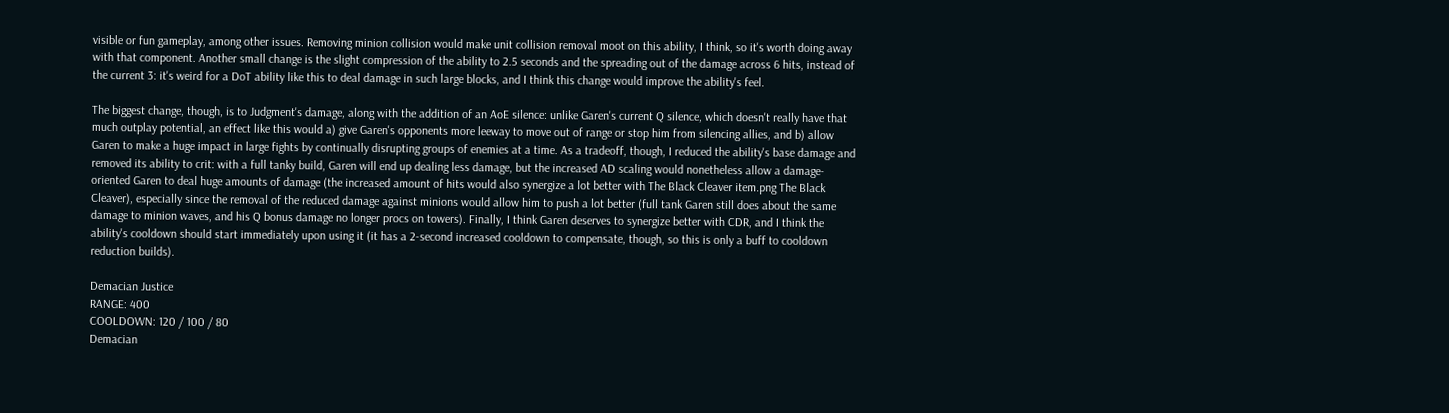visible or fun gameplay, among other issues. Removing minion collision would make unit collision removal moot on this ability, I think, so it's worth doing away with that component. Another small change is the slight compression of the ability to 2.5 seconds and the spreading out of the damage across 6 hits, instead of the current 3: it's weird for a DoT ability like this to deal damage in such large blocks, and I think this change would improve the ability's feel.

The biggest change, though, is to Judgment's damage, along with the addition of an AoE silence: unlike Garen's current Q silence, which doesn't really have that much outplay potential, an effect like this would a) give Garen's opponents more leeway to move out of range or stop him from silencing allies, and b) allow Garen to make a huge impact in large fights by continually disrupting groups of enemies at a time. As a tradeoff, though, I reduced the ability's base damage and removed its ability to crit: with a full tanky build, Garen will end up dealing less damage, but the increased AD scaling would nonetheless allow a damage-oriented Garen to deal huge amounts of damage (the increased amount of hits would also synergize a lot better with The Black Cleaver item.png The Black Cleaver), especially since the removal of the reduced damage against minions would allow him to push a lot better (full tank Garen still does about the same damage to minion waves, and his Q bonus damage no longer procs on towers). Finally, I think Garen deserves to synergize better with CDR, and I think the ability's cooldown should start immediately upon using it (it has a 2-second increased cooldown to compensate, though, so this is only a buff to cooldown reduction builds).

Demacian Justice
RANGE: 400
COOLDOWN: 120 / 100 / 80
Demacian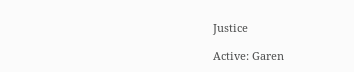Justice

Active: Garen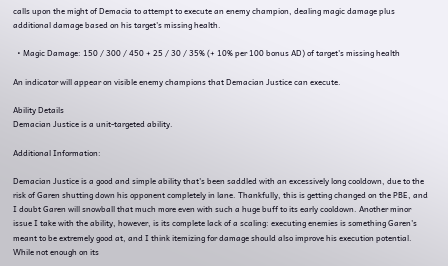calls upon the might of Demacia to attempt to execute an enemy champion, dealing magic damage plus additional damage based on his target's missing health.

  • Magic Damage: 150 / 300 / 450 + 25 / 30 / 35% (+ 10% per 100 bonus AD) of target's missing health

An indicator will appear on visible enemy champions that Demacian Justice can execute.

Ability Details
Demacian Justice is a unit-targeted ability.

Additional Information:

Demacian Justice is a good and simple ability that's been saddled with an excessively long cooldown, due to the risk of Garen shutting down his opponent completely in lane. Thankfully, this is getting changed on the PBE, and I doubt Garen will snowball that much more even with such a huge buff to its early cooldown. Another minor issue I take with the ability, however, is its complete lack of a scaling: executing enemies is something Garen's meant to be extremely good at, and I think itemizing for damage should also improve his execution potential. While not enough on its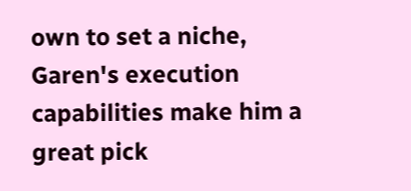own to set a niche, Garen's execution capabilities make him a great pick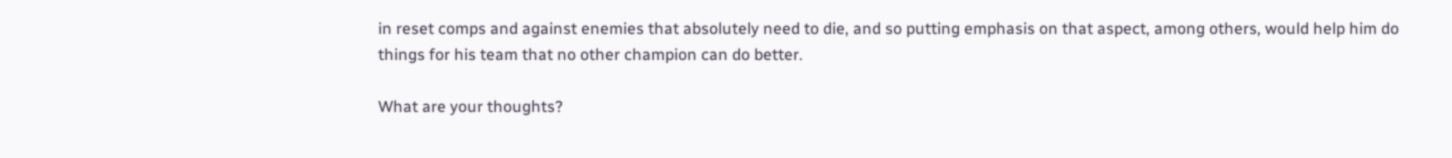in reset comps and against enemies that absolutely need to die, and so putting emphasis on that aspect, among others, would help him do things for his team that no other champion can do better.

What are your thoughts?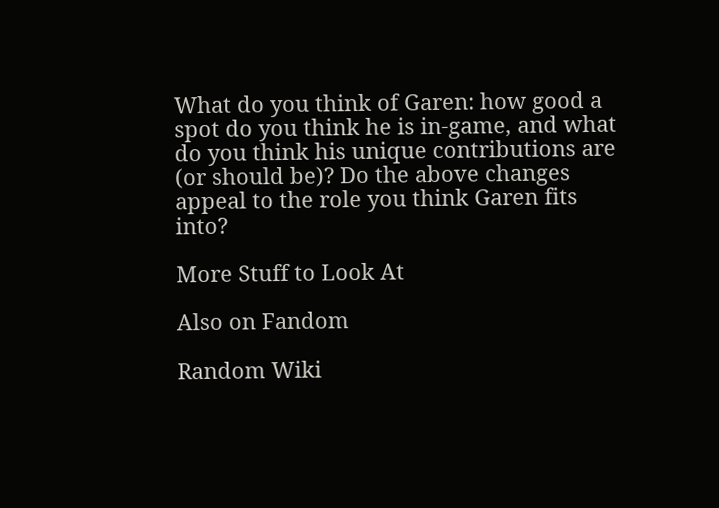What do you think of Garen: how good a spot do you think he is in-game, and what do you think his unique contributions are (or should be)? Do the above changes appeal to the role you think Garen fits into?

More Stuff to Look At

Also on Fandom

Random Wiki